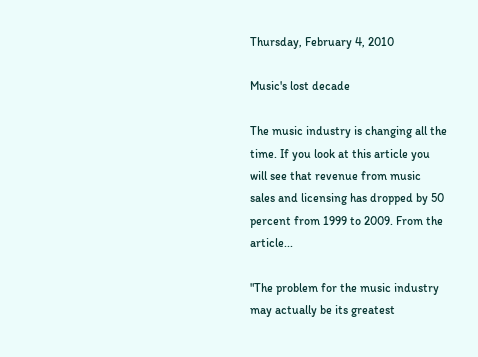Thursday, February 4, 2010

Music's lost decade

The music industry is changing all the time. If you look at this article you will see that revenue from music sales and licensing has dropped by 50 percent from 1999 to 2009. From the article...

"The problem for the music industry may actually be its greatest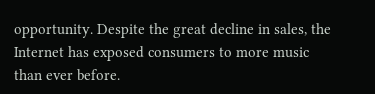opportunity. Despite the great decline in sales, the Internet has exposed consumers to more music than ever before.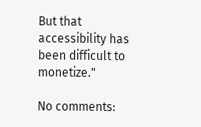But that accessibility has been difficult to monetize."

No comments: